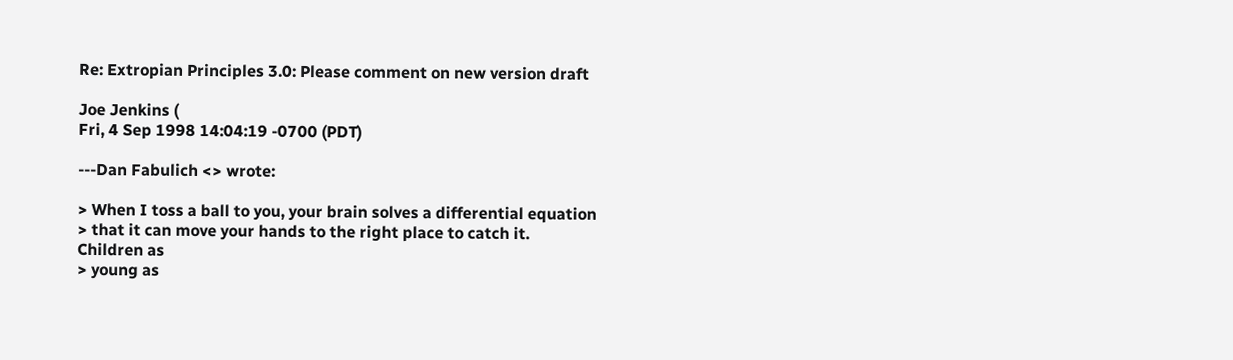Re: Extropian Principles 3.0: Please comment on new version draft

Joe Jenkins (
Fri, 4 Sep 1998 14:04:19 -0700 (PDT)

---Dan Fabulich <> wrote:

> When I toss a ball to you, your brain solves a differential equation
> that it can move your hands to the right place to catch it.
Children as
> young as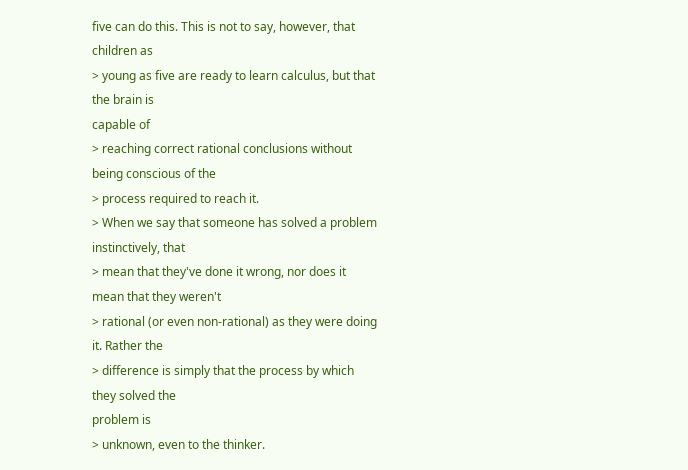five can do this. This is not to say, however, that
children as
> young as five are ready to learn calculus, but that the brain is
capable of
> reaching correct rational conclusions without being conscious of the
> process required to reach it.
> When we say that someone has solved a problem instinctively, that
> mean that they've done it wrong, nor does it mean that they weren't
> rational (or even non-rational) as they were doing it. Rather the
> difference is simply that the process by which they solved the
problem is
> unknown, even to the thinker.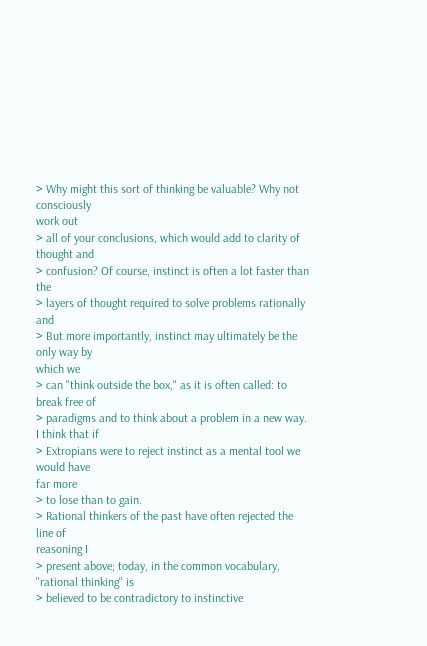> Why might this sort of thinking be valuable? Why not consciously
work out
> all of your conclusions, which would add to clarity of thought and
> confusion? Of course, instinct is often a lot faster than the
> layers of thought required to solve problems rationally and
> But more importantly, instinct may ultimately be the only way by
which we
> can "think outside the box," as it is often called: to break free of
> paradigms and to think about a problem in a new way. I think that if
> Extropians were to reject instinct as a mental tool we would have
far more
> to lose than to gain.
> Rational thinkers of the past have often rejected the line of
reasoning I
> present above; today, in the common vocabulary, "rational thinking" is
> believed to be contradictory to instinctive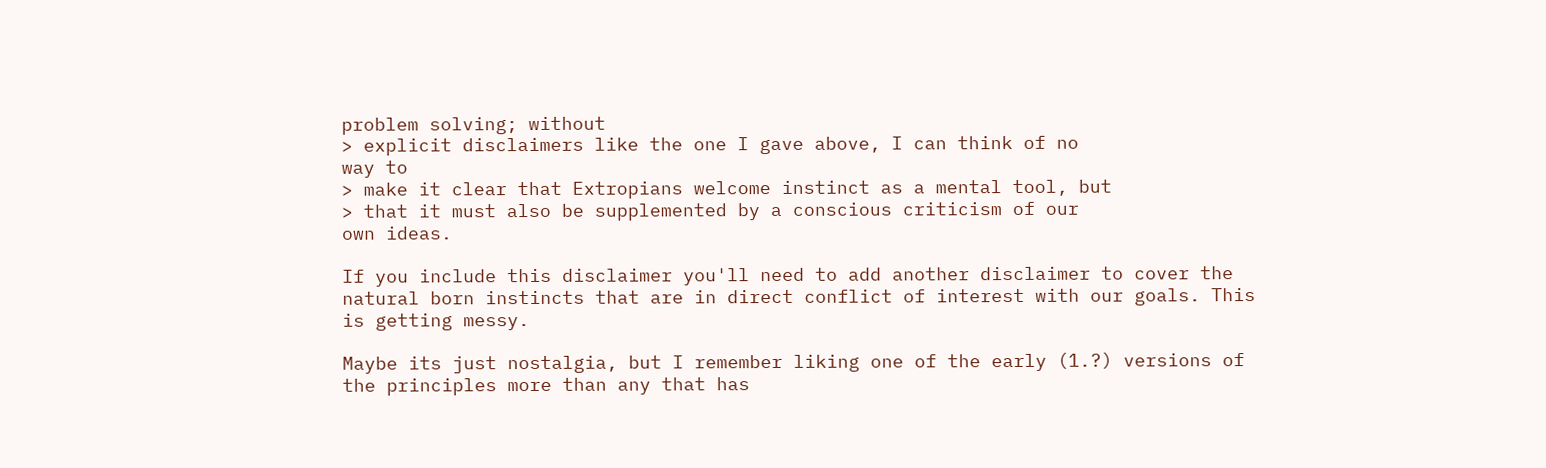problem solving; without
> explicit disclaimers like the one I gave above, I can think of no
way to
> make it clear that Extropians welcome instinct as a mental tool, but
> that it must also be supplemented by a conscious criticism of our
own ideas.

If you include this disclaimer you'll need to add another disclaimer to cover the natural born instincts that are in direct conflict of interest with our goals. This is getting messy.

Maybe its just nostalgia, but I remember liking one of the early (1.?) versions of the principles more than any that has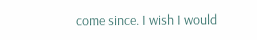come since. I wish I would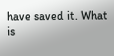have saved it. What is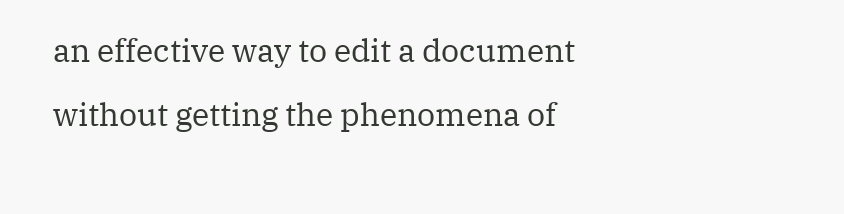an effective way to edit a document without getting the phenomena of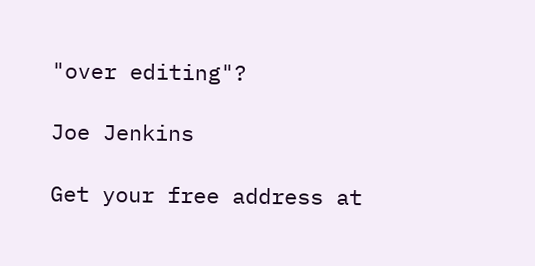"over editing"?

Joe Jenkins

Get your free address at